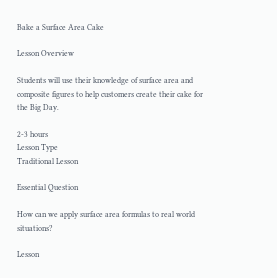Bake a Surface Area Cake

Lesson Overview

Students will use their knowledge of surface area and composite figures to help customers create their cake for the Big Day.

2-3 hours
Lesson Type
Traditional Lesson

Essential Question

How can we apply surface area formulas to real world situations?

Lesson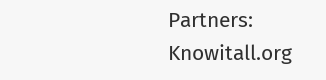Partners: Knowitall.org